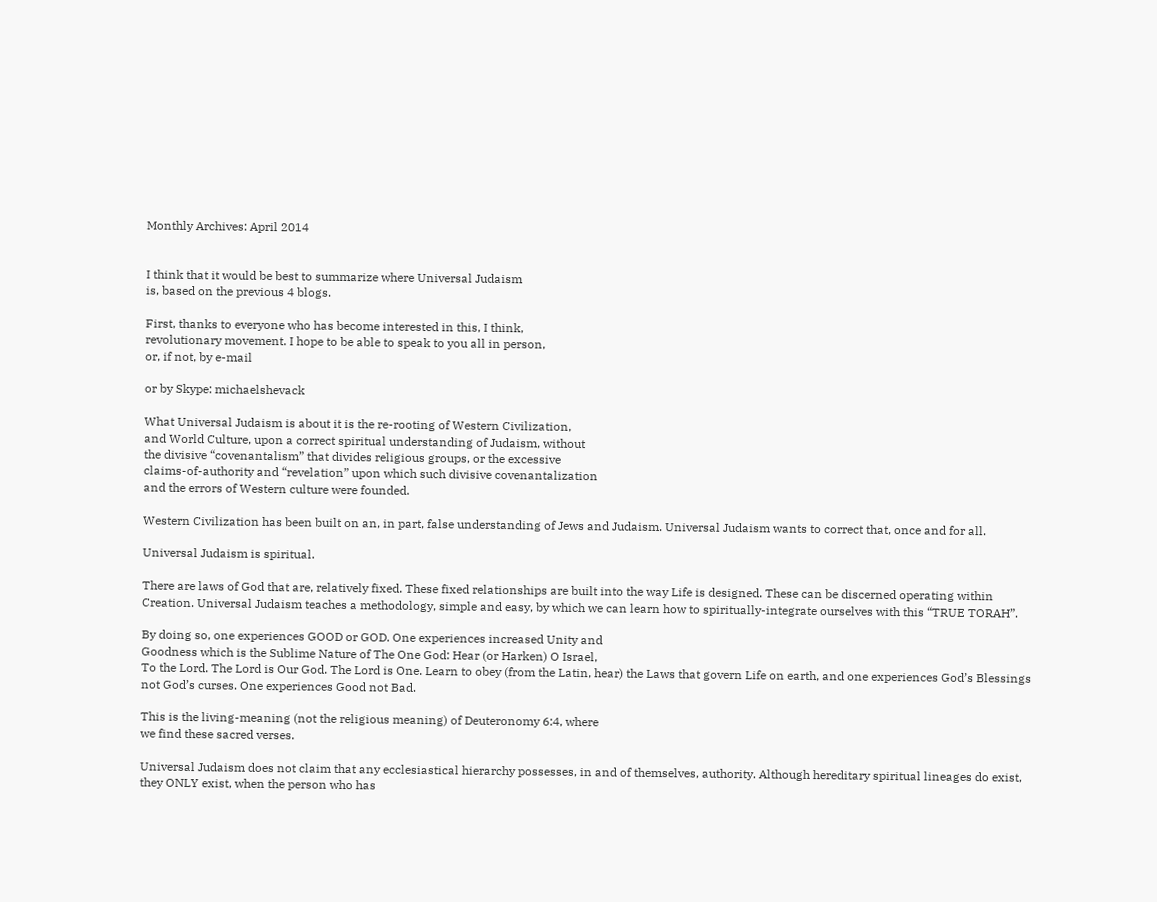Monthly Archives: April 2014


I think that it would be best to summarize where Universal Judaism
is, based on the previous 4 blogs.

First, thanks to everyone who has become interested in this, I think,
revolutionary movement. I hope to be able to speak to you all in person,
or, if not, by e-mail

or by Skype: michaelshevack

What Universal Judaism is about it is the re-rooting of Western Civilization,
and World Culture, upon a correct spiritual understanding of Judaism, without
the divisive “covenantalism” that divides religious groups, or the excessive
claims-of-authority and “revelation” upon which such divisive covenantalization
and the errors of Western culture were founded.

Western Civilization has been built on an, in part, false understanding of Jews and Judaism. Universal Judaism wants to correct that, once and for all.

Universal Judaism is spiritual.

There are laws of God that are, relatively fixed. These fixed relationships are built into the way Life is designed. These can be discerned operating within Creation. Universal Judaism teaches a methodology, simple and easy, by which we can learn how to spiritually-integrate ourselves with this “TRUE TORAH”.

By doing so, one experiences GOOD or GOD. One experiences increased Unity and
Goodness which is the Sublime Nature of The One God: Hear (or Harken) O Israel,
To the Lord. The Lord is Our God. The Lord is One. Learn to obey (from the Latin, hear) the Laws that govern Life on earth, and one experiences God’s Blessings not God’s curses. One experiences Good not Bad.

This is the living-meaning (not the religious meaning) of Deuteronomy 6:4, where
we find these sacred verses.

Universal Judaism does not claim that any ecclesiastical hierarchy possesses, in and of themselves, authority. Although hereditary spiritual lineages do exist, they ONLY exist, when the person who has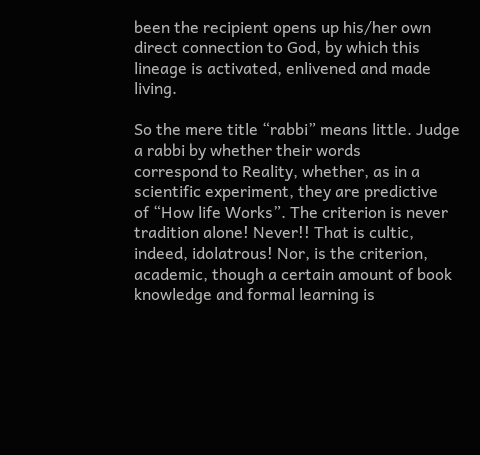been the recipient opens up his/her own direct connection to God, by which this lineage is activated, enlivened and made living.

So the mere title “rabbi” means little. Judge a rabbi by whether their words
correspond to Reality, whether, as in a scientific experiment, they are predictive
of “How life Works”. The criterion is never tradition alone! Never!! That is cultic,
indeed, idolatrous! Nor, is the criterion, academic, though a certain amount of book knowledge and formal learning is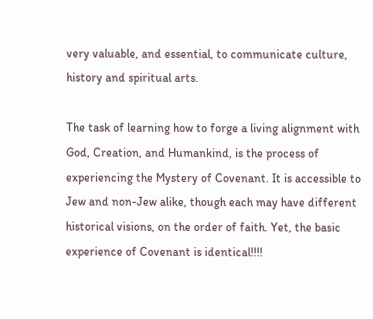very valuable, and essential, to communicate culture, history and spiritual arts.

The task of learning how to forge a living alignment with God, Creation, and Humankind, is the process of experiencing the Mystery of Covenant. It is accessible to Jew and non-Jew alike, though each may have different historical visions, on the order of faith. Yet, the basic experience of Covenant is identical!!!!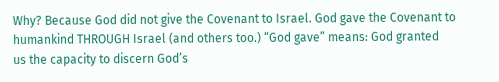Why? Because God did not give the Covenant to Israel. God gave the Covenant to
humankind THROUGH Israel (and others too.) “God gave” means: God granted
us the capacity to discern God’s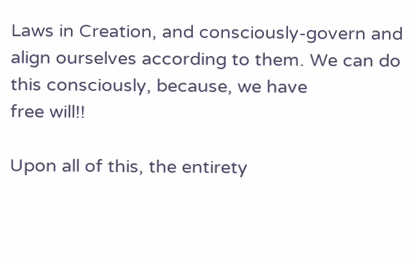Laws in Creation, and consciously-govern and
align ourselves according to them. We can do this consciously, because, we have
free will!!

Upon all of this, the entirety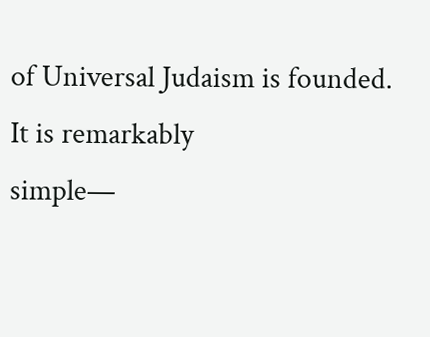of Universal Judaism is founded. It is remarkably
simple—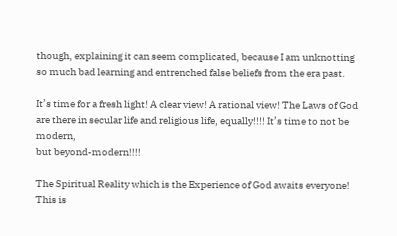though, explaining it can seem complicated, because I am unknotting
so much bad learning and entrenched false beliefs from the era past.

It’s time for a fresh light! A clear view! A rational view! The Laws of God
are there in secular life and religious life, equally!!!! It’s time to not be modern,
but beyond-modern!!!!

The Spiritual Reality which is the Experience of God awaits everyone!
This is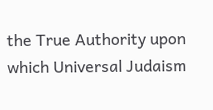the True Authority upon which Universal Judaism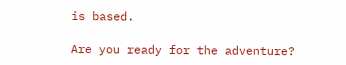is based.

Are you ready for the adventure?